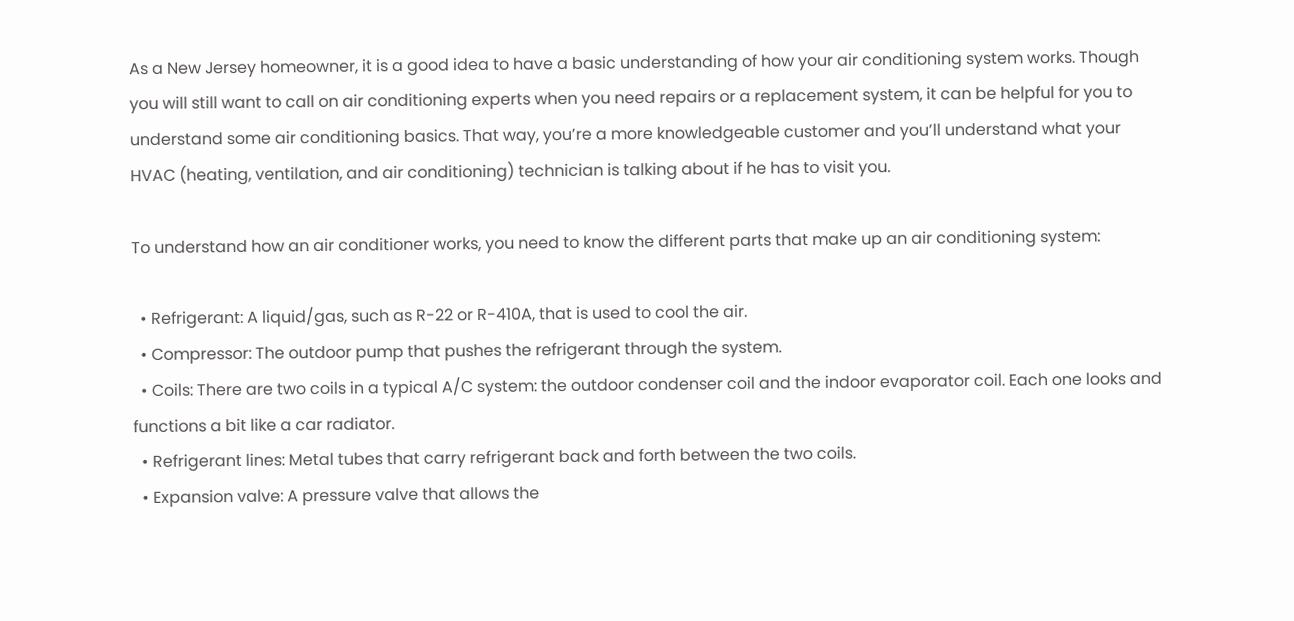As a New Jersey homeowner, it is a good idea to have a basic understanding of how your air conditioning system works. Though you will still want to call on air conditioning experts when you need repairs or a replacement system, it can be helpful for you to understand some air conditioning basics. That way, you’re a more knowledgeable customer and you’ll understand what your HVAC (heating, ventilation, and air conditioning) technician is talking about if he has to visit you.

To understand how an air conditioner works, you need to know the different parts that make up an air conditioning system:

  • Refrigerant: A liquid/gas, such as R-22 or R-410A, that is used to cool the air.
  • Compressor: The outdoor pump that pushes the refrigerant through the system.
  • Coils: There are two coils in a typical A/C system: the outdoor condenser coil and the indoor evaporator coil. Each one looks and functions a bit like a car radiator.
  • Refrigerant lines: Metal tubes that carry refrigerant back and forth between the two coils.
  • Expansion valve: A pressure valve that allows the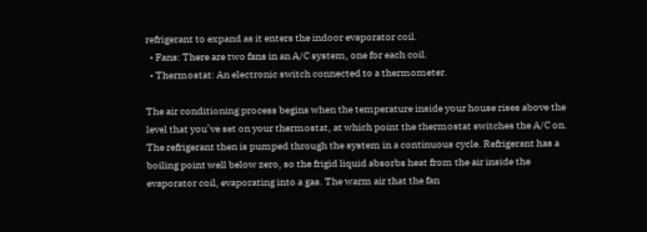refrigerant to expand as it enters the indoor evaporator coil.
  • Fans: There are two fans in an A/C system, one for each coil.
  • Thermostat: An electronic switch connected to a thermometer.

The air conditioning process begins when the temperature inside your house rises above the level that you’ve set on your thermostat, at which point the thermostat switches the A/C on. The refrigerant then is pumped through the system in a continuous cycle. Refrigerant has a boiling point well below zero, so the frigid liquid absorbs heat from the air inside the evaporator coil, evaporating into a gas. The warm air that the fan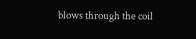blows through the coil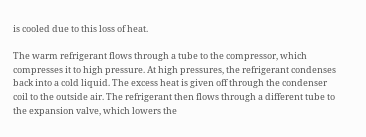is cooled due to this loss of heat.

The warm refrigerant flows through a tube to the compressor, which compresses it to high pressure. At high pressures, the refrigerant condenses back into a cold liquid. The excess heat is given off through the condenser coil to the outside air. The refrigerant then flows through a different tube to the expansion valve, which lowers the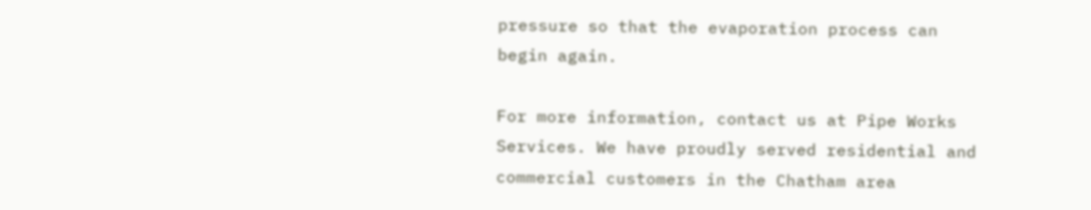pressure so that the evaporation process can begin again.

For more information, contact us at Pipe Works Services. We have proudly served residential and commercial customers in the Chatham area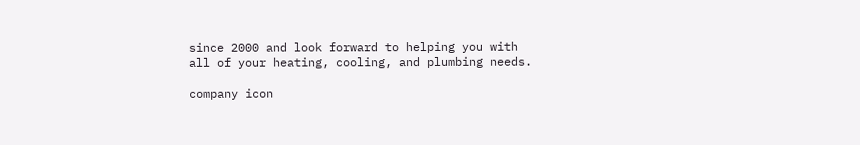since 2000 and look forward to helping you with all of your heating, cooling, and plumbing needs.

company icon